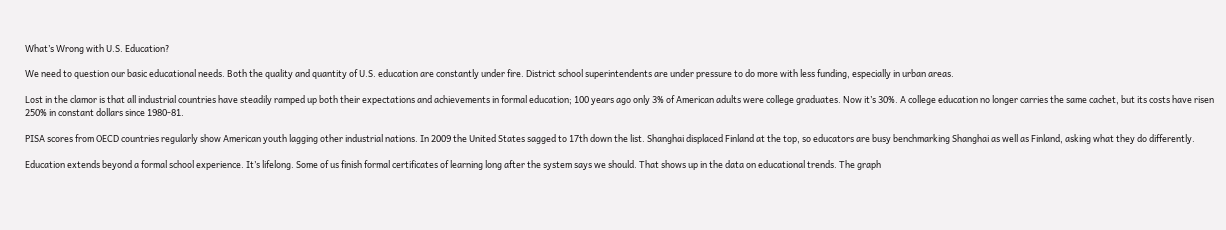What’s Wrong with U.S. Education?

We need to question our basic educational needs. Both the quality and quantity of U.S. education are constantly under fire. District school superintendents are under pressure to do more with less funding, especially in urban areas.

Lost in the clamor is that all industrial countries have steadily ramped up both their expectations and achievements in formal education; 100 years ago only 3% of American adults were college graduates. Now it’s 30%. A college education no longer carries the same cachet, but its costs have risen 250% in constant dollars since 1980-81.

PISA scores from OECD countries regularly show American youth lagging other industrial nations. In 2009 the United States sagged to 17th down the list. Shanghai displaced Finland at the top, so educators are busy benchmarking Shanghai as well as Finland, asking what they do differently.

Education extends beyond a formal school experience. It’s lifelong. Some of us finish formal certificates of learning long after the system says we should. That shows up in the data on educational trends. The graph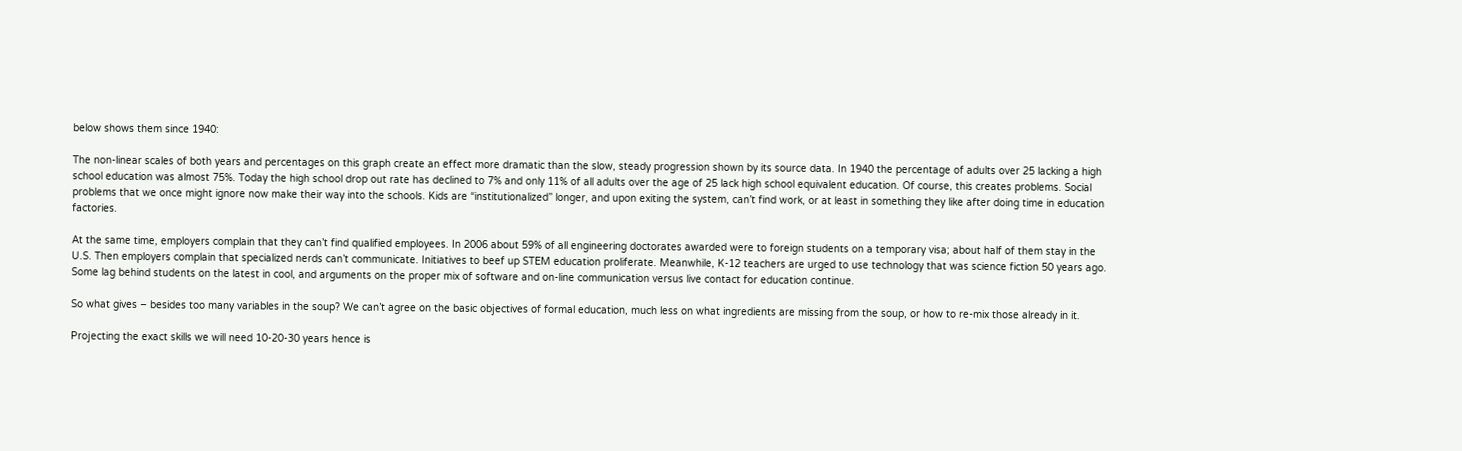below shows them since 1940:

The non-linear scales of both years and percentages on this graph create an effect more dramatic than the slow, steady progression shown by its source data. In 1940 the percentage of adults over 25 lacking a high school education was almost 75%. Today the high school drop out rate has declined to 7% and only 11% of all adults over the age of 25 lack high school equivalent education. Of course, this creates problems. Social problems that we once might ignore now make their way into the schools. Kids are “institutionalized” longer, and upon exiting the system, can’t find work, or at least in something they like after doing time in education factories.

At the same time, employers complain that they can’t find qualified employees. In 2006 about 59% of all engineering doctorates awarded were to foreign students on a temporary visa; about half of them stay in the U.S. Then employers complain that specialized nerds can’t communicate. Initiatives to beef up STEM education proliferate. Meanwhile, K-12 teachers are urged to use technology that was science fiction 50 years ago. Some lag behind students on the latest in cool, and arguments on the proper mix of software and on-line communication versus live contact for education continue.

So what gives – besides too many variables in the soup? We can’t agree on the basic objectives of formal education, much less on what ingredients are missing from the soup, or how to re-mix those already in it.

Projecting the exact skills we will need 10-20-30 years hence is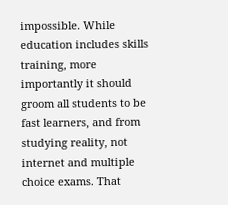impossible. While education includes skills training, more importantly it should groom all students to be fast learners, and from studying reality, not internet and multiple choice exams. That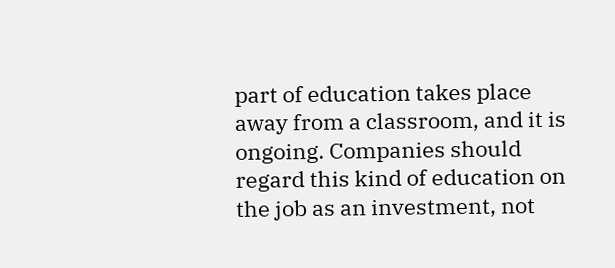part of education takes place away from a classroom, and it is ongoing. Companies should regard this kind of education on the job as an investment, not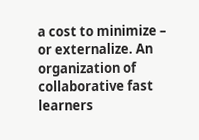a cost to minimize – or externalize. An organization of collaborative fast learners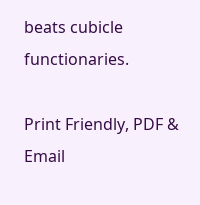beats cubicle functionaries.

Print Friendly, PDF & Email